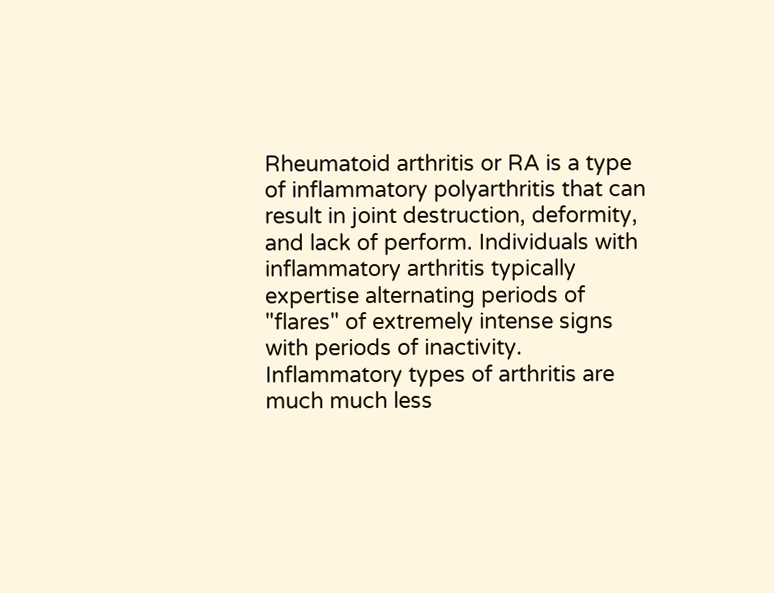Rheumatoid arthritis or RA is a type of inflammatory polyarthritis that can result in joint destruction, deformity, and lack of perform. Individuals with inflammatory arthritis typically expertise alternating periods of "flares" of extremely intense signs with periods of inactivity. Inflammatory types of arthritis are much much less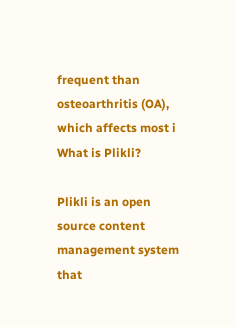frequent than osteoarthritis (OA), which affects most i
What is Plikli?

Plikli is an open source content management system that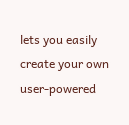lets you easily create your own user-powered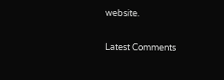website.

Latest Comments